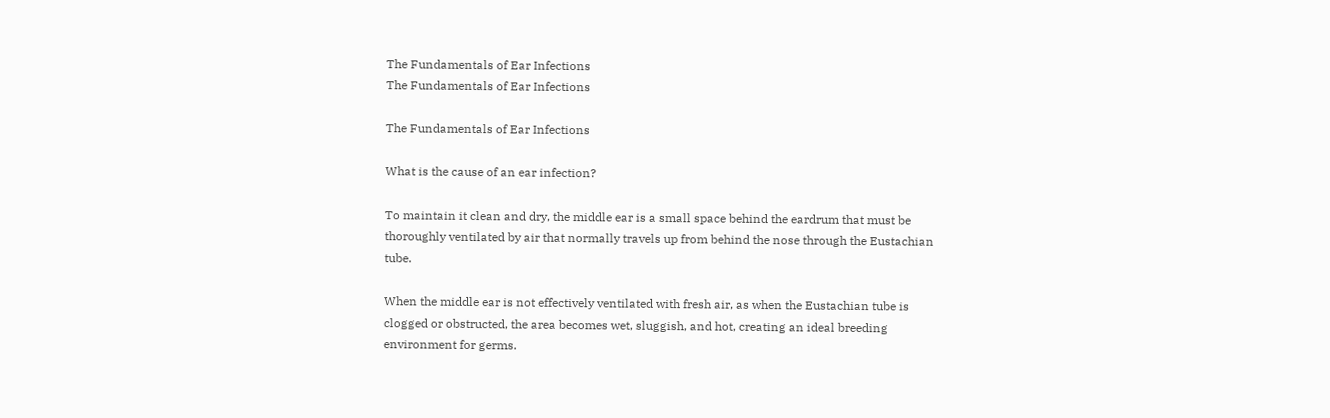The Fundamentals of Ear Infections
The Fundamentals of Ear Infections

The Fundamentals of Ear Infections

What is the cause of an ear infection?

To maintain it clean and dry, the middle ear is a small space behind the eardrum that must be thoroughly ventilated by air that normally travels up from behind the nose through the Eustachian tube.

When the middle ear is not effectively ventilated with fresh air, as when the Eustachian tube is clogged or obstructed, the area becomes wet, sluggish, and hot, creating an ideal breeding environment for germs.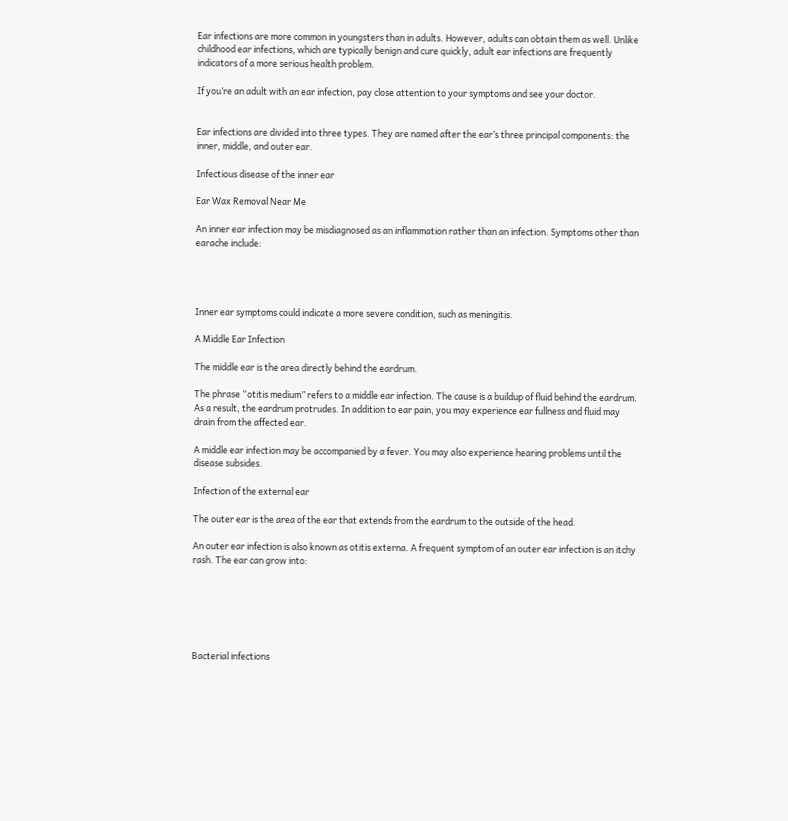Ear infections are more common in youngsters than in adults. However, adults can obtain them as well. Unlike childhood ear infections, which are typically benign and cure quickly, adult ear infections are frequently indicators of a more serious health problem.

If you’re an adult with an ear infection, pay close attention to your symptoms and see your doctor.


Ear infections are divided into three types. They are named after the ear’s three principal components: the inner, middle, and outer ear.

Infectious disease of the inner ear

Ear Wax Removal Near Me

An inner ear infection may be misdiagnosed as an inflammation rather than an infection. Symptoms other than earache include:




Inner ear symptoms could indicate a more severe condition, such as meningitis.

A Middle Ear Infection

The middle ear is the area directly behind the eardrum.

The phrase “otitis medium” refers to a middle ear infection. The cause is a buildup of fluid behind the eardrum. As a result, the eardrum protrudes. In addition to ear pain, you may experience ear fullness and fluid may drain from the affected ear.

A middle ear infection may be accompanied by a fever. You may also experience hearing problems until the disease subsides.

Infection of the external ear

The outer ear is the area of the ear that extends from the eardrum to the outside of the head.

An outer ear infection is also known as otitis externa. A frequent symptom of an outer ear infection is an itchy rash. The ear can grow into:






Bacterial infections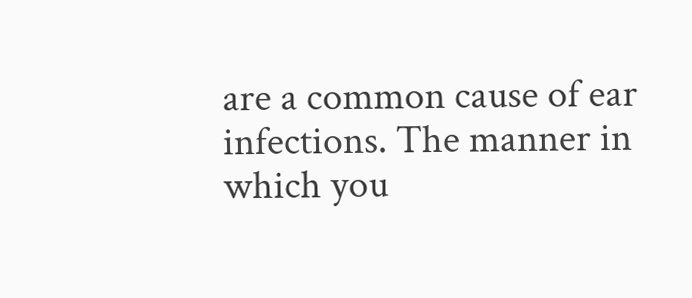are a common cause of ear infections. The manner in which you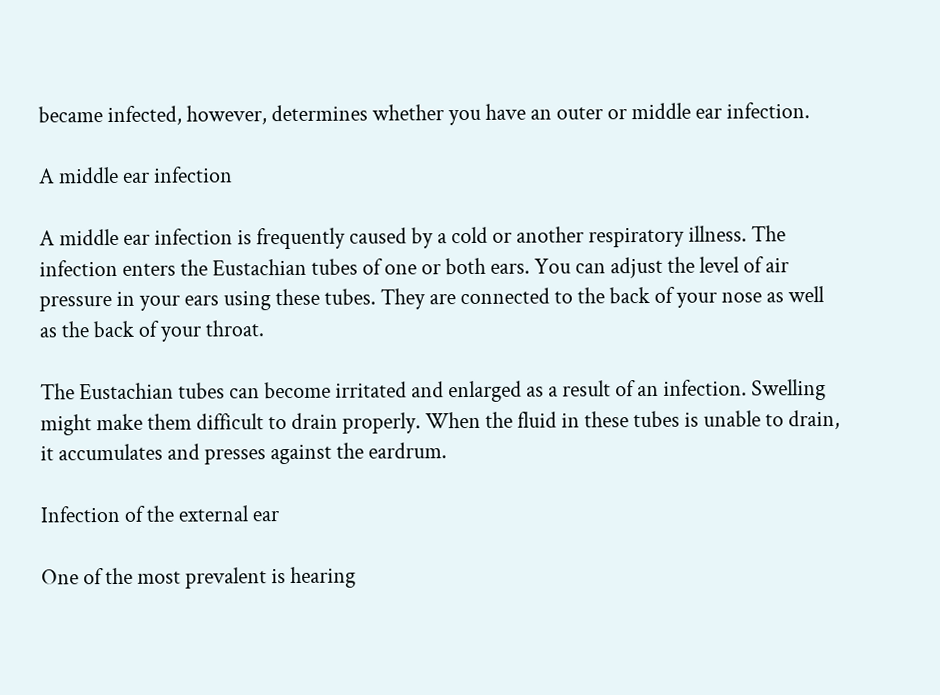became infected, however, determines whether you have an outer or middle ear infection.

A middle ear infection

A middle ear infection is frequently caused by a cold or another respiratory illness. The infection enters the Eustachian tubes of one or both ears. You can adjust the level of air pressure in your ears using these tubes. They are connected to the back of your nose as well as the back of your throat.

The Eustachian tubes can become irritated and enlarged as a result of an infection. Swelling might make them difficult to drain properly. When the fluid in these tubes is unable to drain, it accumulates and presses against the eardrum.

Infection of the external ear

One of the most prevalent is hearing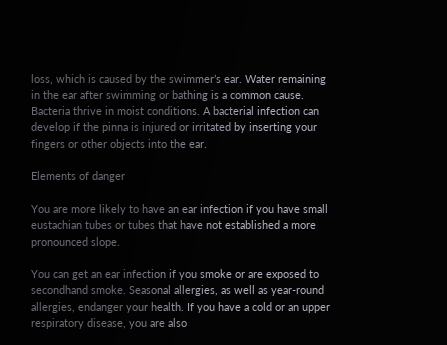loss, which is caused by the swimmer’s ear. Water remaining in the ear after swimming or bathing is a common cause. Bacteria thrive in moist conditions. A bacterial infection can develop if the pinna is injured or irritated by inserting your fingers or other objects into the ear.

Elements of danger

You are more likely to have an ear infection if you have small eustachian tubes or tubes that have not established a more pronounced slope.

You can get an ear infection if you smoke or are exposed to secondhand smoke. Seasonal allergies, as well as year-round allergies, endanger your health. If you have a cold or an upper respiratory disease, you are also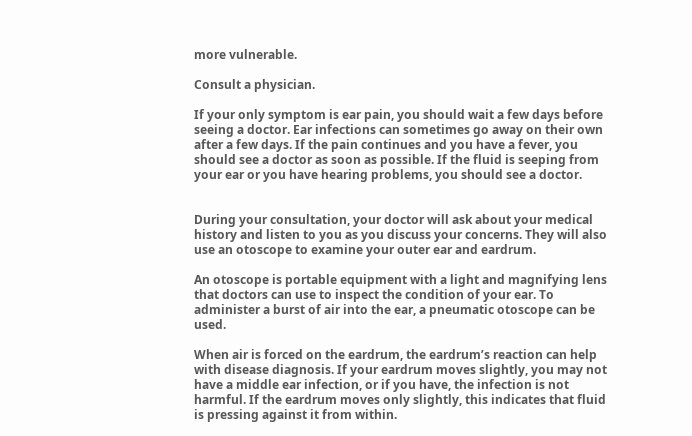more vulnerable.

Consult a physician.

If your only symptom is ear pain, you should wait a few days before seeing a doctor. Ear infections can sometimes go away on their own after a few days. If the pain continues and you have a fever, you should see a doctor as soon as possible. If the fluid is seeping from your ear or you have hearing problems, you should see a doctor.


During your consultation, your doctor will ask about your medical history and listen to you as you discuss your concerns. They will also use an otoscope to examine your outer ear and eardrum.

An otoscope is portable equipment with a light and magnifying lens that doctors can use to inspect the condition of your ear. To administer a burst of air into the ear, a pneumatic otoscope can be used.

When air is forced on the eardrum, the eardrum’s reaction can help with disease diagnosis. If your eardrum moves slightly, you may not have a middle ear infection, or if you have, the infection is not harmful. If the eardrum moves only slightly, this indicates that fluid is pressing against it from within.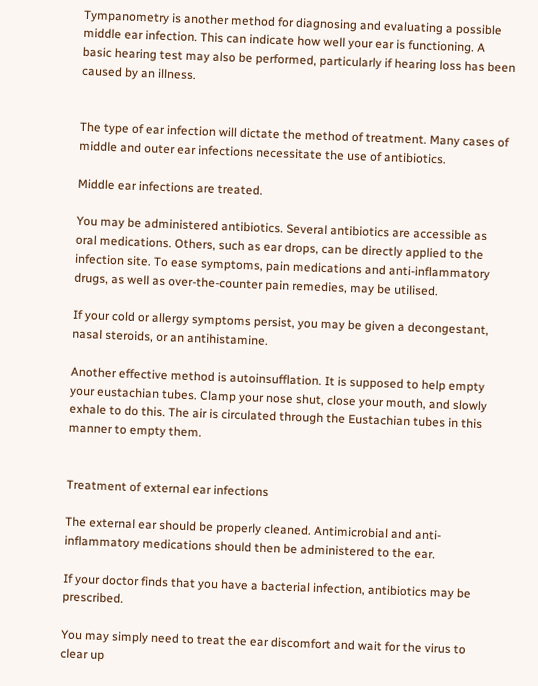Tympanometry is another method for diagnosing and evaluating a possible middle ear infection. This can indicate how well your ear is functioning. A basic hearing test may also be performed, particularly if hearing loss has been caused by an illness.


The type of ear infection will dictate the method of treatment. Many cases of middle and outer ear infections necessitate the use of antibiotics.

Middle ear infections are treated.

You may be administered antibiotics. Several antibiotics are accessible as oral medications. Others, such as ear drops, can be directly applied to the infection site. To ease symptoms, pain medications and anti-inflammatory drugs, as well as over-the-counter pain remedies, may be utilised.

If your cold or allergy symptoms persist, you may be given a decongestant, nasal steroids, or an antihistamine.

Another effective method is autoinsufflation. It is supposed to help empty your eustachian tubes. Clamp your nose shut, close your mouth, and slowly exhale to do this. The air is circulated through the Eustachian tubes in this manner to empty them.


Treatment of external ear infections

The external ear should be properly cleaned. Antimicrobial and anti-inflammatory medications should then be administered to the ear.

If your doctor finds that you have a bacterial infection, antibiotics may be prescribed.

You may simply need to treat the ear discomfort and wait for the virus to clear up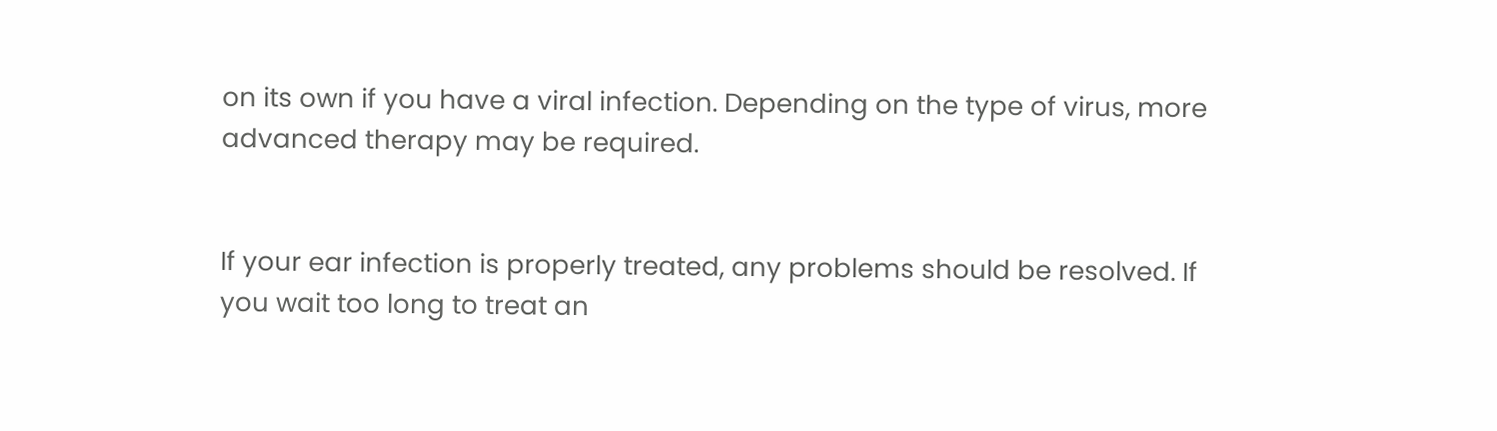on its own if you have a viral infection. Depending on the type of virus, more advanced therapy may be required.


If your ear infection is properly treated, any problems should be resolved. If you wait too long to treat an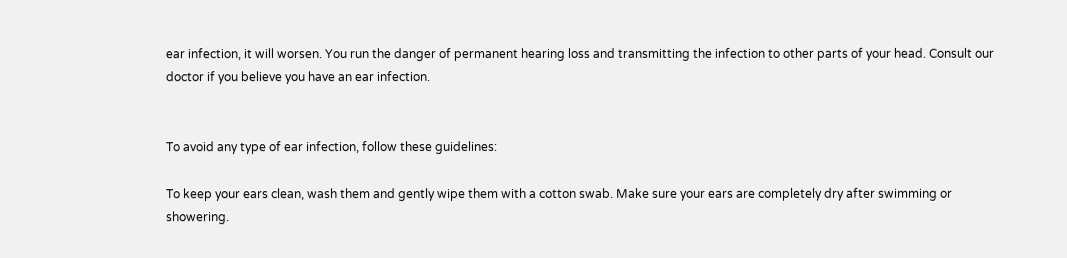ear infection, it will worsen. You run the danger of permanent hearing loss and transmitting the infection to other parts of your head. Consult our doctor if you believe you have an ear infection.


To avoid any type of ear infection, follow these guidelines:

To keep your ears clean, wash them and gently wipe them with a cotton swab. Make sure your ears are completely dry after swimming or showering.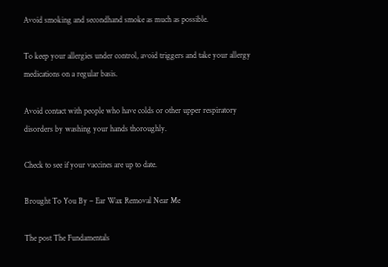Avoid smoking and secondhand smoke as much as possible.

To keep your allergies under control, avoid triggers and take your allergy medications on a regular basis.

Avoid contact with people who have colds or other upper respiratory disorders by washing your hands thoroughly.

Check to see if your vaccines are up to date.

Brought To You By – Ear Wax Removal Near Me

The post The Fundamentals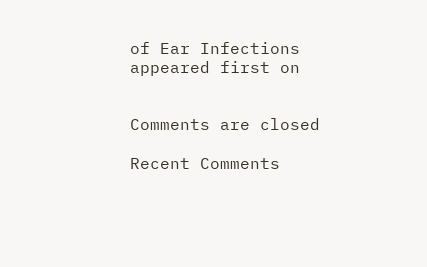of Ear Infections appeared first on


Comments are closed

Recent Comments